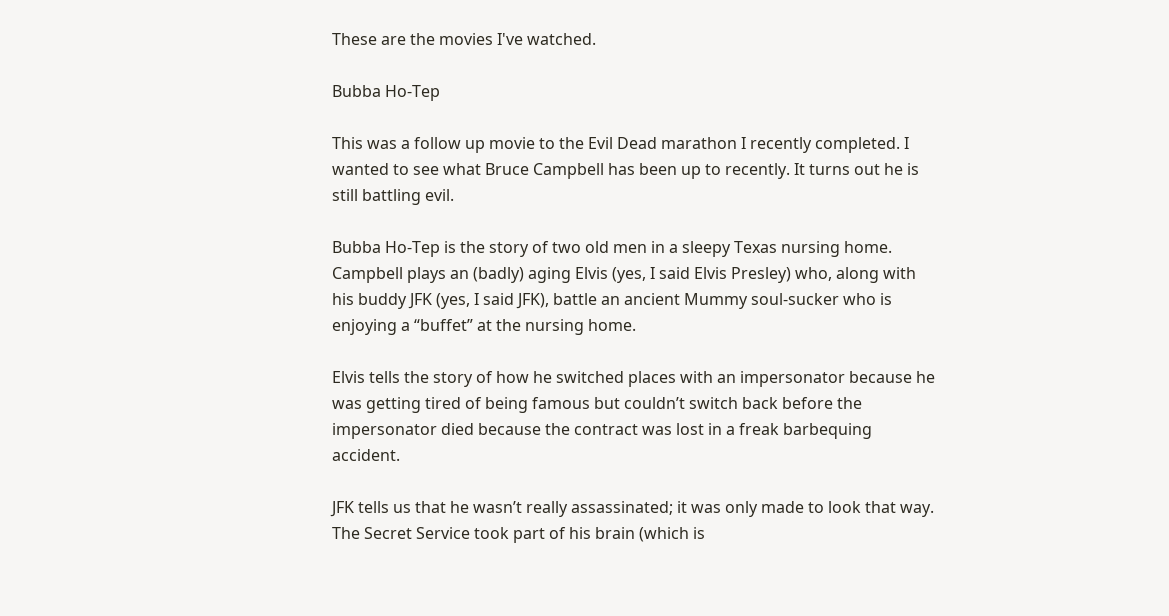These are the movies I've watched.

Bubba Ho-Tep

This was a follow up movie to the Evil Dead marathon I recently completed. I wanted to see what Bruce Campbell has been up to recently. It turns out he is still battling evil.

Bubba Ho-Tep is the story of two old men in a sleepy Texas nursing home. Campbell plays an (badly) aging Elvis (yes, I said Elvis Presley) who, along with his buddy JFK (yes, I said JFK), battle an ancient Mummy soul-sucker who is enjoying a “buffet” at the nursing home.

Elvis tells the story of how he switched places with an impersonator because he was getting tired of being famous but couldn’t switch back before the impersonator died because the contract was lost in a freak barbequing accident.

JFK tells us that he wasn’t really assassinated; it was only made to look that way. The Secret Service took part of his brain (which is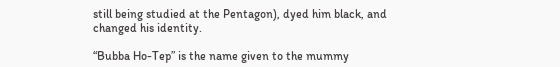still being studied at the Pentagon), dyed him black, and changed his identity.

“Bubba Ho-Tep” is the name given to the mummy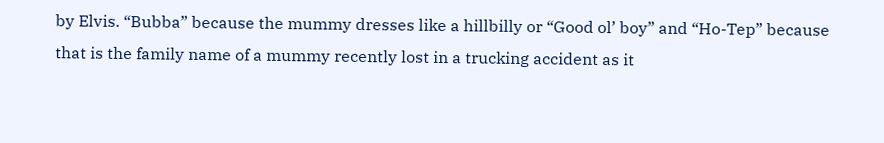by Elvis. “Bubba” because the mummy dresses like a hillbilly or “Good ol’ boy” and “Ho-Tep” because that is the family name of a mummy recently lost in a trucking accident as it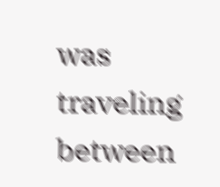was traveling between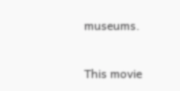museums.

This movie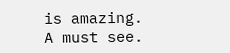is amazing. A must see.